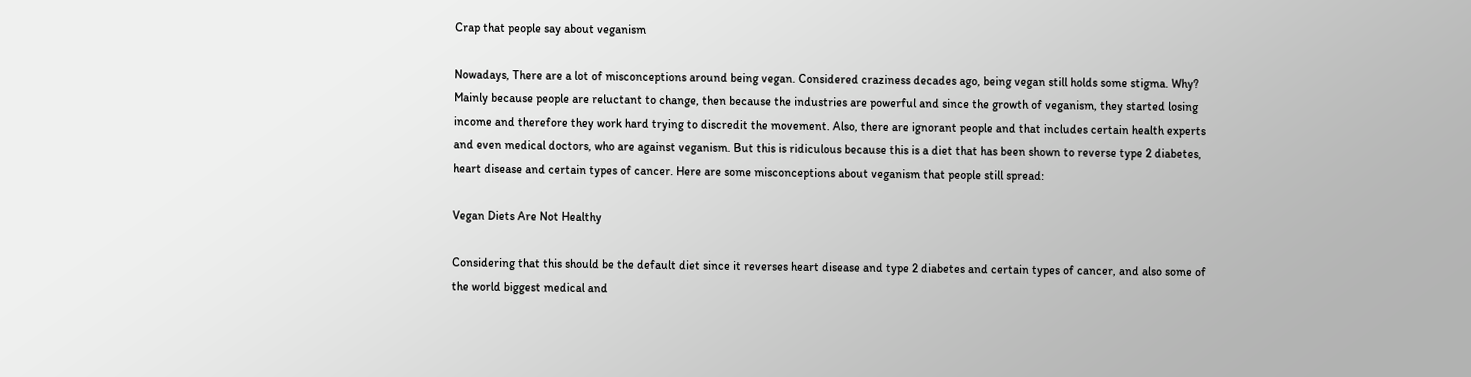Crap that people say about veganism

Nowadays, There are a lot of misconceptions around being vegan. Considered craziness decades ago, being vegan still holds some stigma. Why? Mainly because people are reluctant to change, then because the industries are powerful and since the growth of veganism, they started losing income and therefore they work hard trying to discredit the movement. Also, there are ignorant people and that includes certain health experts and even medical doctors, who are against veganism. But this is ridiculous because this is a diet that has been shown to reverse type 2 diabetes, heart disease and certain types of cancer. Here are some misconceptions about veganism that people still spread:

Vegan Diets Are Not Healthy

Considering that this should be the default diet since it reverses heart disease and type 2 diabetes and certain types of cancer, and also some of the world biggest medical and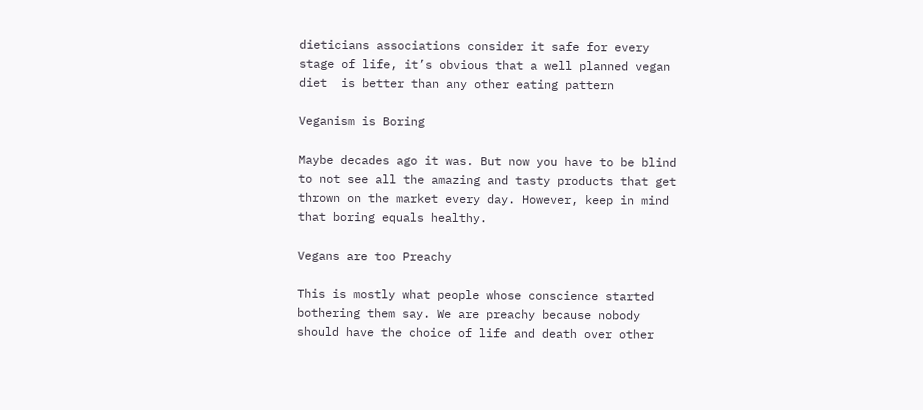dieticians associations consider it safe for every stage of life, it’s obvious that a well planned vegan diet  is better than any other eating pattern

Veganism is Boring

Maybe decades ago it was. But now you have to be blind to not see all the amazing and tasty products that get thrown on the market every day. However, keep in mind that boring equals healthy.

Vegans are too Preachy

This is mostly what people whose conscience started bothering them say. We are preachy because nobody should have the choice of life and death over other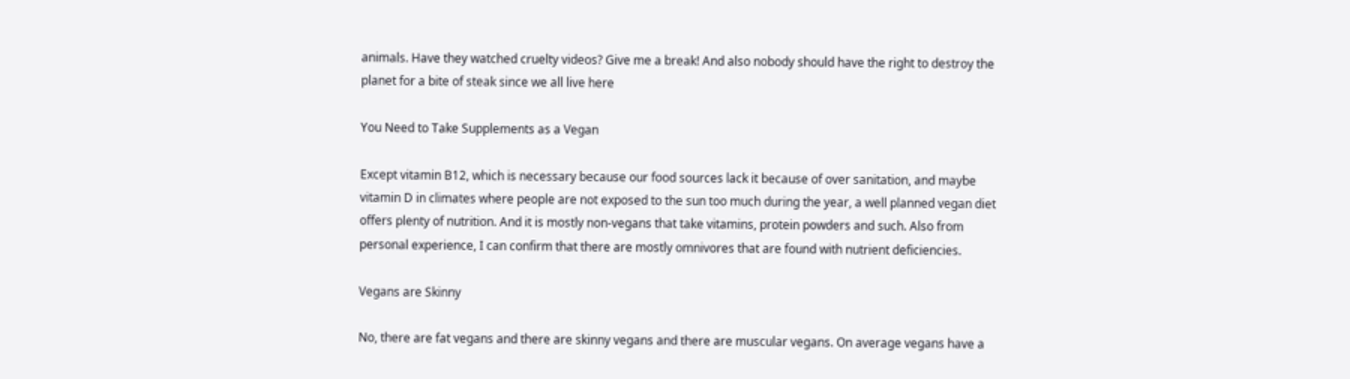animals. Have they watched cruelty videos? Give me a break! And also nobody should have the right to destroy the planet for a bite of steak since we all live here

You Need to Take Supplements as a Vegan

Except vitamin B12, which is necessary because our food sources lack it because of over sanitation, and maybe vitamin D in climates where people are not exposed to the sun too much during the year, a well planned vegan diet offers plenty of nutrition. And it is mostly non-vegans that take vitamins, protein powders and such. Also from personal experience, I can confirm that there are mostly omnivores that are found with nutrient deficiencies.

Vegans are Skinny

No, there are fat vegans and there are skinny vegans and there are muscular vegans. On average vegans have a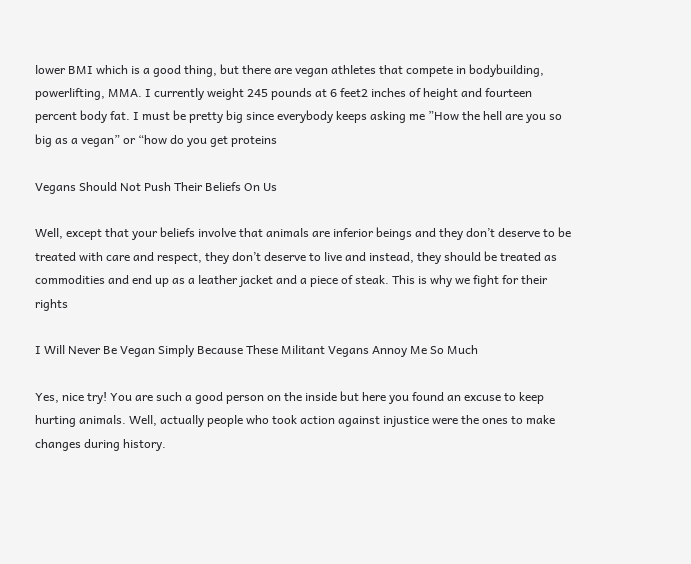lower BMI which is a good thing, but there are vegan athletes that compete in bodybuilding, powerlifting, MMA. I currently weight 245 pounds at 6 feet2 inches of height and fourteen percent body fat. I must be pretty big since everybody keeps asking me ”How the hell are you so big as a vegan” or “how do you get proteins

Vegans Should Not Push Their Beliefs On Us

Well, except that your beliefs involve that animals are inferior beings and they don’t deserve to be treated with care and respect, they don’t deserve to live and instead, they should be treated as commodities and end up as a leather jacket and a piece of steak. This is why we fight for their rights

I Will Never Be Vegan Simply Because These Militant Vegans Annoy Me So Much

Yes, nice try! You are such a good person on the inside but here you found an excuse to keep hurting animals. Well, actually people who took action against injustice were the ones to make changes during history.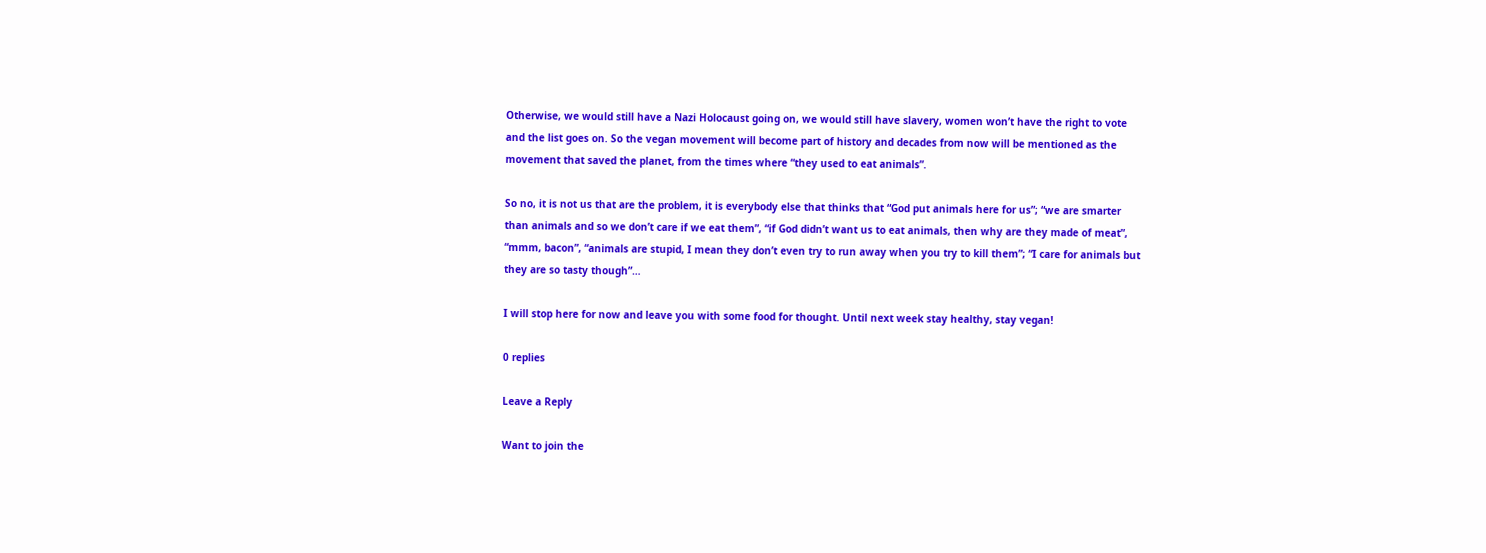Otherwise, we would still have a Nazi Holocaust going on, we would still have slavery, women won’t have the right to vote and the list goes on. So the vegan movement will become part of history and decades from now will be mentioned as the movement that saved the planet, from the times where “they used to eat animals”.

So no, it is not us that are the problem, it is everybody else that thinks that “God put animals here for us”; “we are smarter than animals and so we don’t care if we eat them”, “if God didn’t want us to eat animals, then why are they made of meat”, “mmm, bacon”, “animals are stupid, I mean they don’t even try to run away when you try to kill them”; “I care for animals but they are so tasty though”…

I will stop here for now and leave you with some food for thought. Until next week stay healthy, stay vegan!

0 replies

Leave a Reply

Want to join the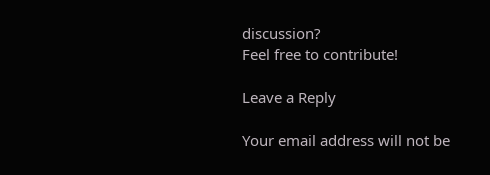discussion?
Feel free to contribute!

Leave a Reply

Your email address will not be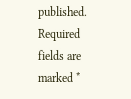published. Required fields are marked *